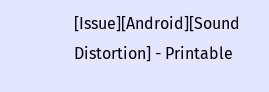[Issue][Android][Sound Distortion] - Printable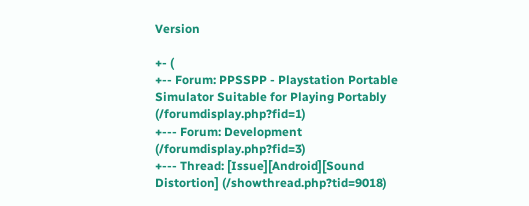Version

+- (
+-- Forum: PPSSPP - Playstation Portable Simulator Suitable for Playing Portably (/forumdisplay.php?fid=1)
+--- Forum: Development (/forumdisplay.php?fid=3)
+--- Thread: [Issue][Android][Sound Distortion] (/showthread.php?tid=9018)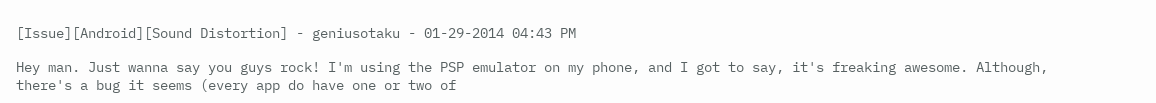[Issue][Android][Sound Distortion] - geniusotaku - 01-29-2014 04:43 PM

Hey man. Just wanna say you guys rock! I'm using the PSP emulator on my phone, and I got to say, it's freaking awesome. Although, there's a bug it seems (every app do have one or two of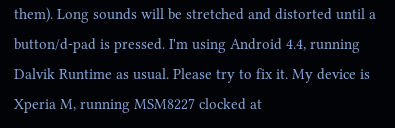them). Long sounds will be stretched and distorted until a button/d-pad is pressed. I'm using Android 4.4, running Dalvik Runtime as usual. Please try to fix it. My device is Xperia M, running MSM8227 clocked at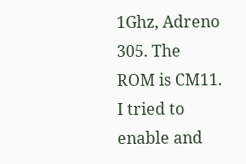1Ghz, Adreno 305. The ROM is CM11. I tried to enable and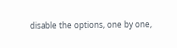disable the options, one by one,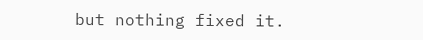but nothing fixed it.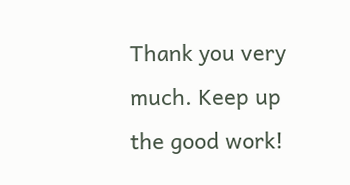Thank you very much. Keep up the good work!